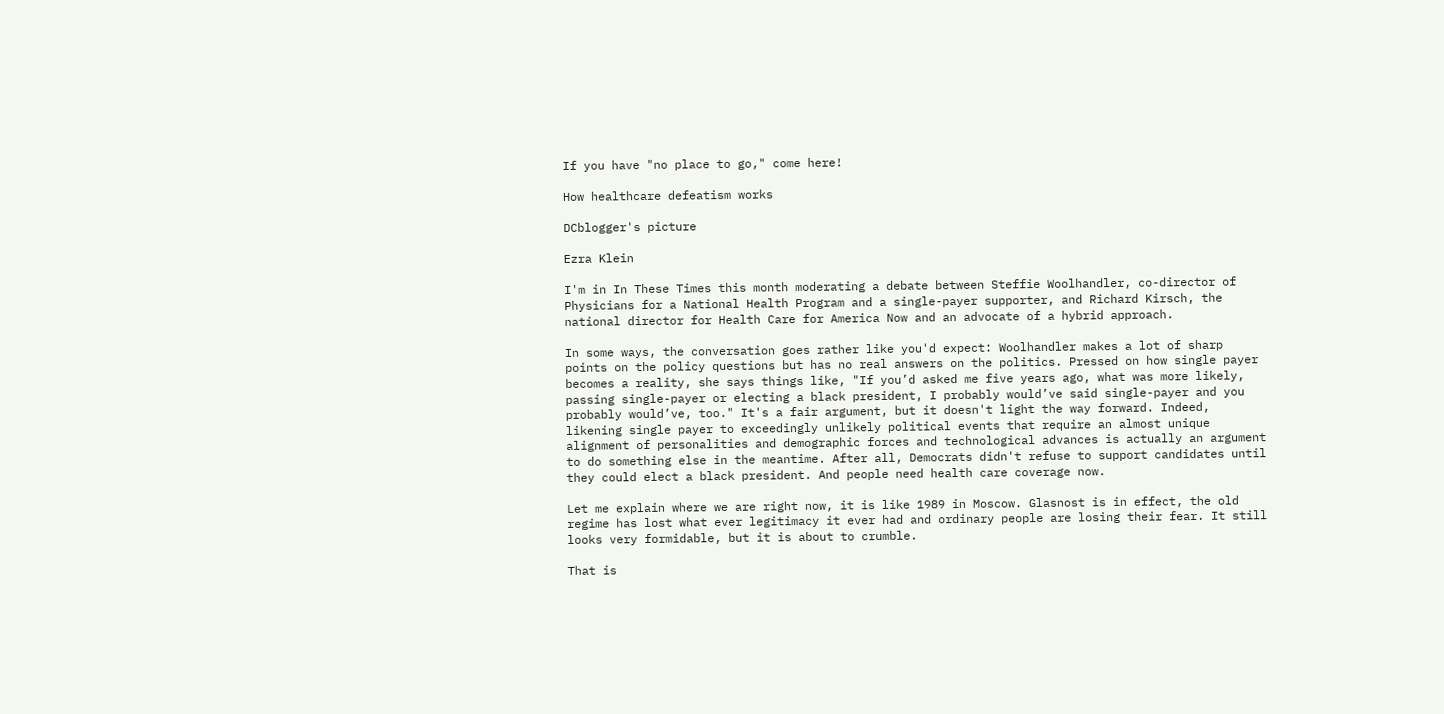If you have "no place to go," come here!

How healthcare defeatism works

DCblogger's picture

Ezra Klein

I'm in In These Times this month moderating a debate between Steffie Woolhandler, co-director of Physicians for a National Health Program and a single-payer supporter, and Richard Kirsch, the national director for Health Care for America Now and an advocate of a hybrid approach.

In some ways, the conversation goes rather like you'd expect: Woolhandler makes a lot of sharp points on the policy questions but has no real answers on the politics. Pressed on how single payer becomes a reality, she says things like, "If you’d asked me five years ago, what was more likely, passing single-payer or electing a black president, I probably would’ve said single-payer and you probably would’ve, too." It's a fair argument, but it doesn't light the way forward. Indeed, likening single payer to exceedingly unlikely political events that require an almost unique alignment of personalities and demographic forces and technological advances is actually an argument to do something else in the meantime. After all, Democrats didn't refuse to support candidates until they could elect a black president. And people need health care coverage now.

Let me explain where we are right now, it is like 1989 in Moscow. Glasnost is in effect, the old regime has lost what ever legitimacy it ever had and ordinary people are losing their fear. It still looks very formidable, but it is about to crumble.

That is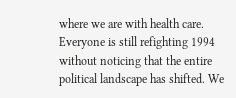where we are with health care. Everyone is still refighting 1994 without noticing that the entire political landscape has shifted. We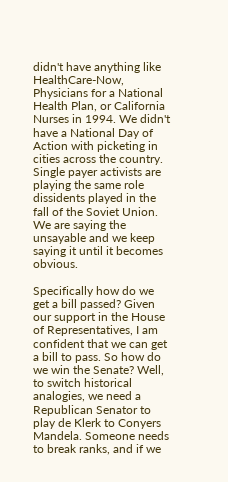didn't have anything like HealthCare-Now, Physicians for a National Health Plan, or California Nurses in 1994. We didn't have a National Day of Action with picketing in cities across the country. Single payer activists are playing the same role dissidents played in the fall of the Soviet Union. We are saying the unsayable and we keep saying it until it becomes obvious.

Specifically how do we get a bill passed? Given our support in the House of Representatives, I am confident that we can get a bill to pass. So how do we win the Senate? Well, to switch historical analogies, we need a Republican Senator to play de Klerk to Conyers Mandela. Someone needs to break ranks, and if we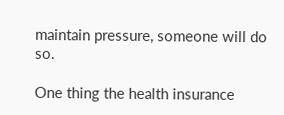maintain pressure, someone will do so.

One thing the health insurance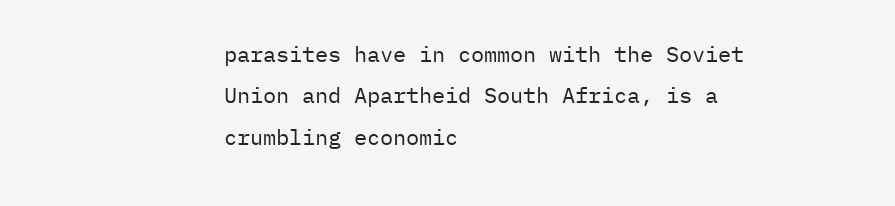parasites have in common with the Soviet Union and Apartheid South Africa, is a crumbling economic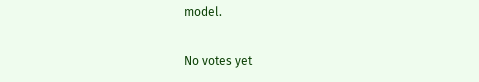model.

No votes yet